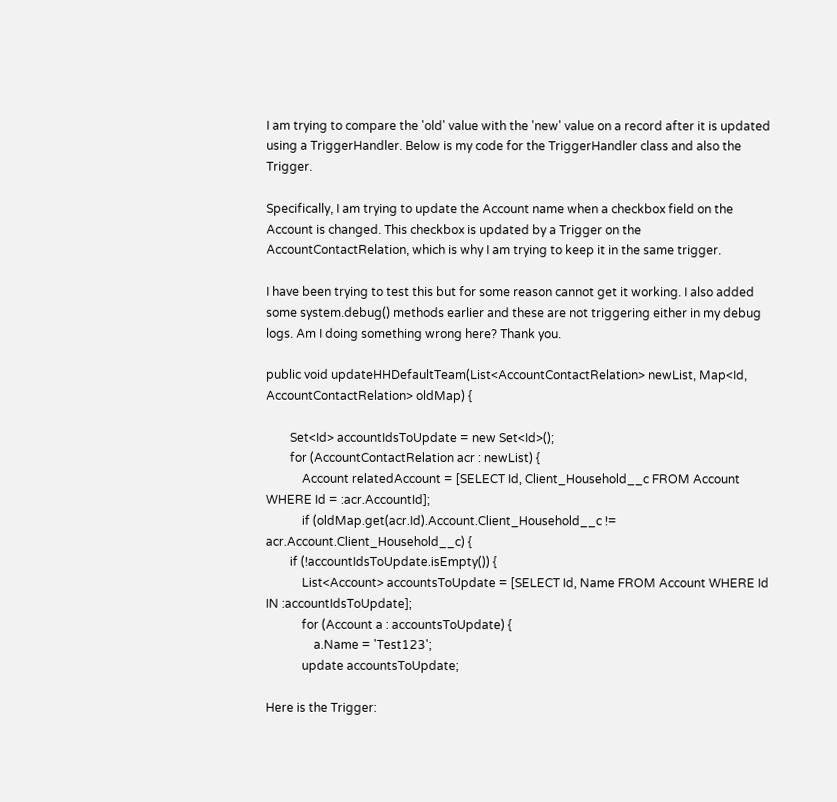I am trying to compare the 'old' value with the 'new' value on a record after it is updated using a TriggerHandler. Below is my code for the TriggerHandler class and also the Trigger.

Specifically, I am trying to update the Account name when a checkbox field on the Account is changed. This checkbox is updated by a Trigger on the AccountContactRelation, which is why I am trying to keep it in the same trigger.

I have been trying to test this but for some reason cannot get it working. I also added some system.debug() methods earlier and these are not triggering either in my debug logs. Am I doing something wrong here? Thank you.

public void updateHHDefaultTeam(List<AccountContactRelation> newList, Map<Id, AccountContactRelation> oldMap) {

        Set<Id> accountIdsToUpdate = new Set<Id>();
        for (AccountContactRelation acr : newList) {
            Account relatedAccount = [SELECT Id, Client_Household__c FROM Account WHERE Id = :acr.AccountId];
            if (oldMap.get(acr.Id).Account.Client_Household__c != acr.Account.Client_Household__c) {
        if (!accountIdsToUpdate.isEmpty()) {
            List<Account> accountsToUpdate = [SELECT Id, Name FROM Account WHERE Id IN :accountIdsToUpdate];
            for (Account a : accountsToUpdate) {
                a.Name = 'Test123';
            update accountsToUpdate;

Here is the Trigger: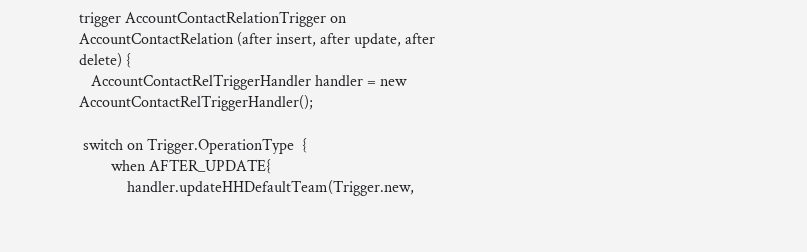trigger AccountContactRelationTrigger on AccountContactRelation (after insert, after update, after delete) {
   AccountContactRelTriggerHandler handler = new AccountContactRelTriggerHandler();

 switch on Trigger.OperationType  {
        when AFTER_UPDATE{
            handler.updateHHDefaultTeam(Trigger.new,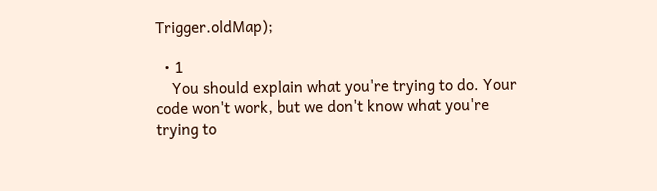Trigger.oldMap);

  • 1
    You should explain what you're trying to do. Your code won't work, but we don't know what you're trying to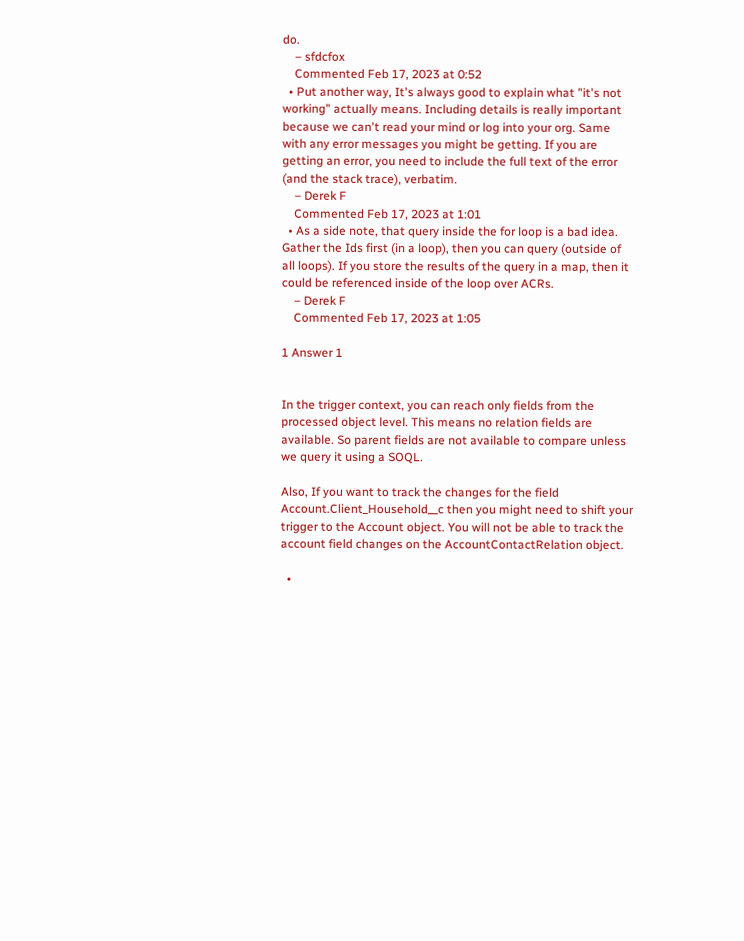do.
    – sfdcfox
    Commented Feb 17, 2023 at 0:52
  • Put another way, It's always good to explain what "it's not working" actually means. Including details is really important because we can't read your mind or log into your org. Same with any error messages you might be getting. If you are getting an error, you need to include the full text of the error (and the stack trace), verbatim.
    – Derek F
    Commented Feb 17, 2023 at 1:01
  • As a side note, that query inside the for loop is a bad idea. Gather the Ids first (in a loop), then you can query (outside of all loops). If you store the results of the query in a map, then it could be referenced inside of the loop over ACRs.
    – Derek F
    Commented Feb 17, 2023 at 1:05

1 Answer 1


In the trigger context, you can reach only fields from the processed object level. This means no relation fields are available. So parent fields are not available to compare unless we query it using a SOQL.

Also, If you want to track the changes for the field Account.Client_Household__c then you might need to shift your trigger to the Account object. You will not be able to track the account field changes on the AccountContactRelation object.

  •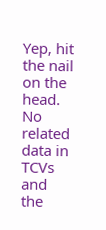Yep, hit the nail on the head. No related data in TCVs and the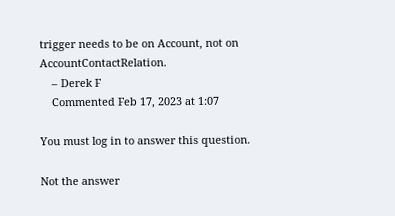trigger needs to be on Account, not on AccountContactRelation.
    – Derek F
    Commented Feb 17, 2023 at 1:07

You must log in to answer this question.

Not the answer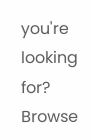you're looking for? Browse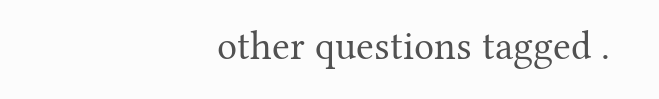other questions tagged .